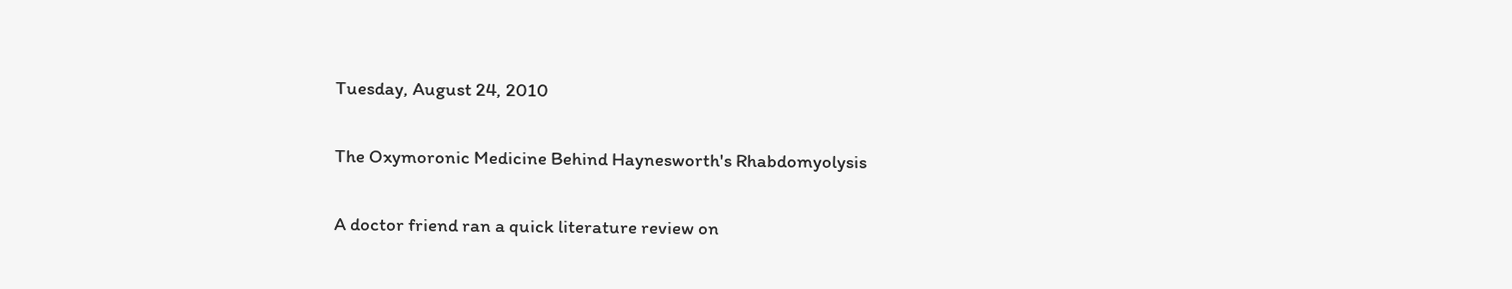Tuesday, August 24, 2010

The Oxymoronic Medicine Behind Haynesworth's Rhabdomyolysis

A doctor friend ran a quick literature review on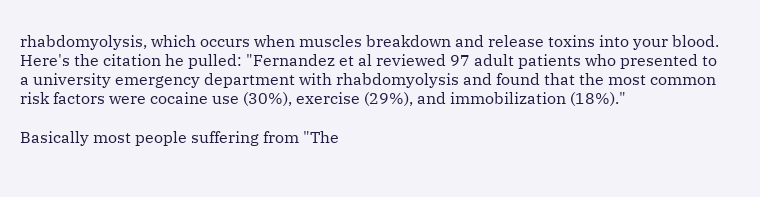rhabdomyolysis, which occurs when muscles breakdown and release toxins into your blood. Here's the citation he pulled: "Fernandez et al reviewed 97 adult patients who presented to a university emergency department with rhabdomyolysis and found that the most common risk factors were cocaine use (30%), exercise (29%), and immobilization (18%)."

Basically most people suffering from "The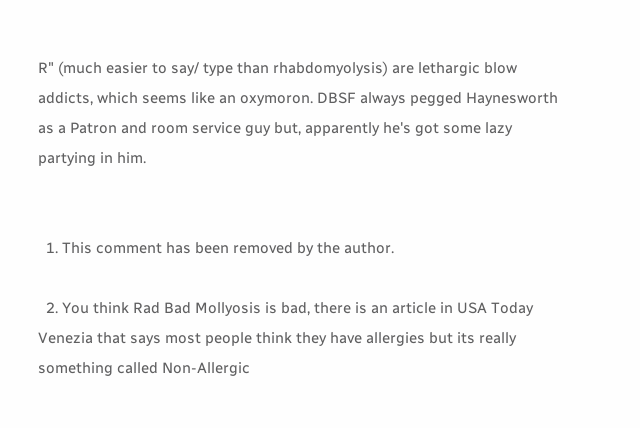R" (much easier to say/ type than rhabdomyolysis) are lethargic blow addicts, which seems like an oxymoron. DBSF always pegged Haynesworth as a Patron and room service guy but, apparently he's got some lazy partying in him.


  1. This comment has been removed by the author.

  2. You think Rad Bad Mollyosis is bad, there is an article in USA Today Venezia that says most people think they have allergies but its really something called Non-Allergic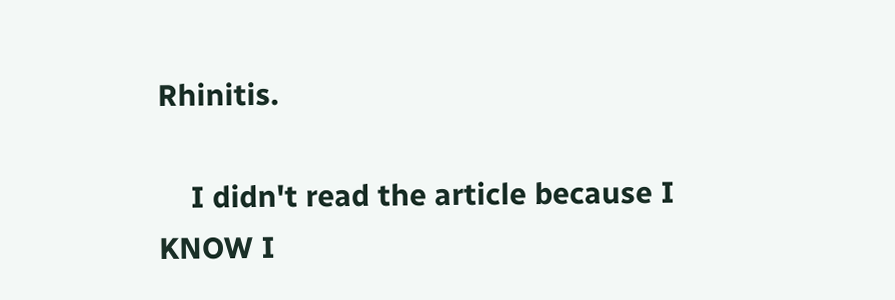Rhinitis.

    I didn't read the article because I KNOW I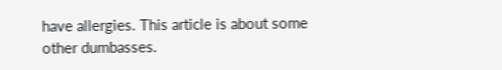have allergies. This article is about some other dumbasses.